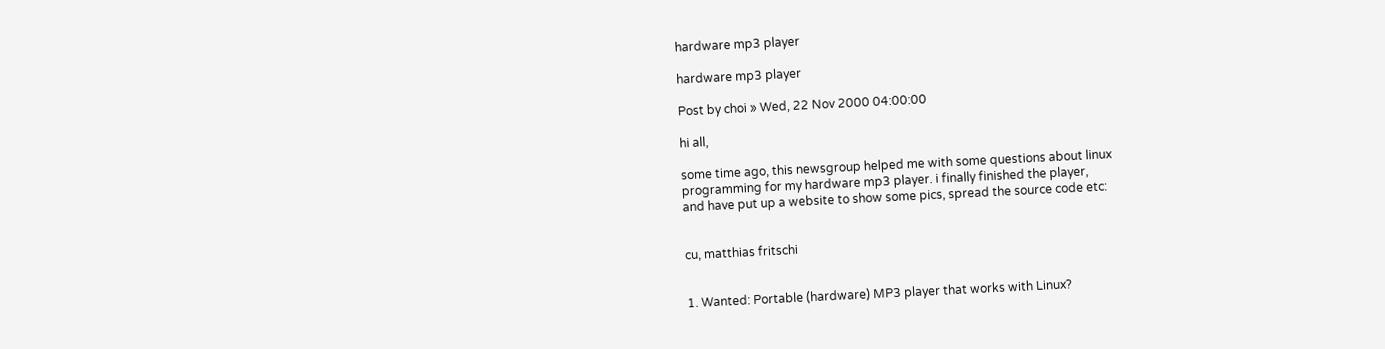hardware mp3 player

hardware mp3 player

Post by choi » Wed, 22 Nov 2000 04:00:00

hi all,

some time ago, this newsgroup helped me with some questions about linux
programming for my hardware mp3 player. i finally finished the player,
and have put up a website to show some pics, spread the source code etc:


cu, matthias fritschi


1. Wanted: Portable (hardware) MP3 player that works with Linux?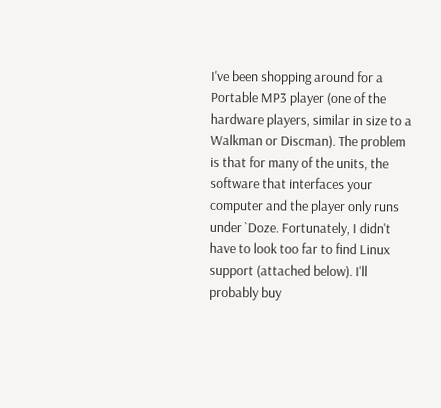I've been shopping around for a Portable MP3 player (one of the
hardware players, similar in size to a Walkman or Discman). The problem
is that for many of the units, the software that interfaces your
computer and the player only runs under `Doze. Fortunately, I didn't
have to look too far to find Linux support (attached below). I'll
probably buy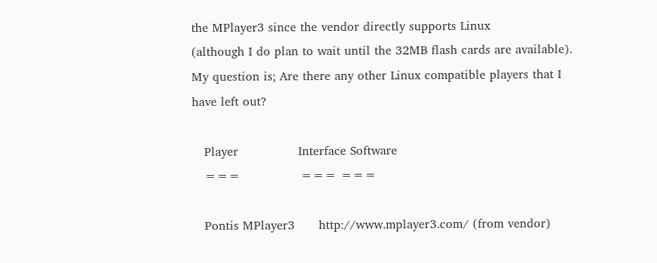the MPlayer3 since the vendor directly supports Linux
(although I do plan to wait until the 32MB flash cards are available).
My question is; Are there any other Linux compatible players that I
have left out?

   Player               Interface Software
   ===               === ===

   Pontis MPlayer3      http://www.mplayer3.com/ (from vendor)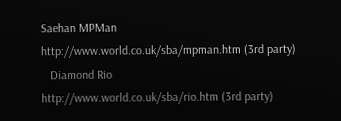Saehan MPMan         http://www.world.co.uk/sba/mpman.htm (3rd party)
   Diamond Rio          http://www.world.co.uk/sba/rio.htm (3rd party)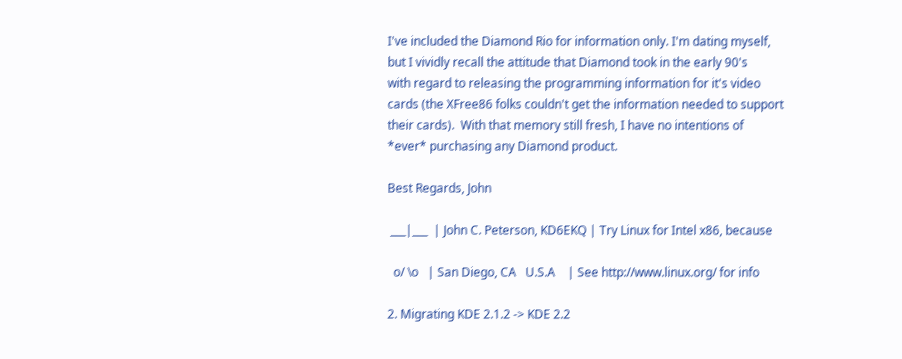I've included the Diamond Rio for information only. I'm dating myself,
but I vividly recall the attitude that Diamond took in the early 90's
with regard to releasing the programming information for it's video
cards (the XFree86 folks couldn't get the information needed to support
their cards).  With that memory still fresh, I have no intentions of
*ever* purchasing any Diamond product.

Best Regards, John

 ___|___  | John C. Peterson, KD6EKQ | Try Linux for Intel x86, because

  o/ \o   | San Diego, CA   U.S.A    | See http://www.linux.org/ for info

2. Migrating KDE 2.1.2 -> KDE 2.2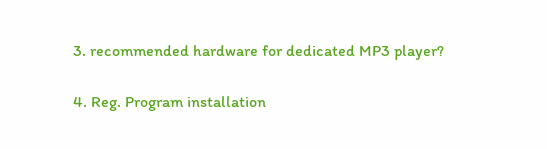3. recommended hardware for dedicated MP3 player?

4. Reg. Program installation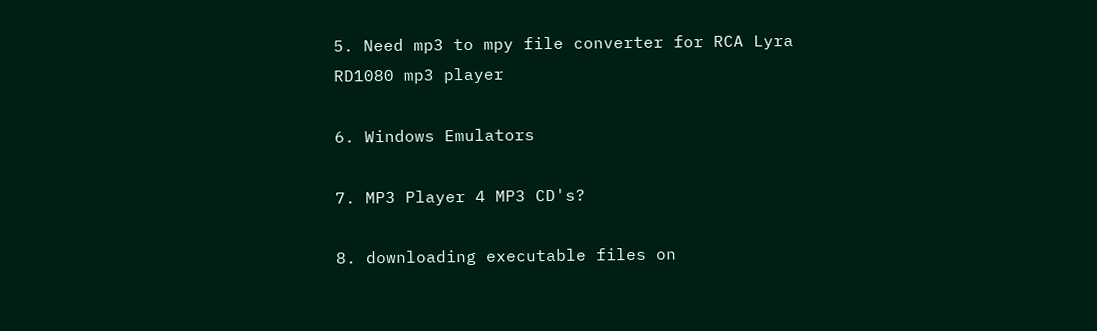5. Need mp3 to mpy file converter for RCA Lyra RD1080 mp3 player

6. Windows Emulators

7. MP3 Player 4 MP3 CD's?

8. downloading executable files on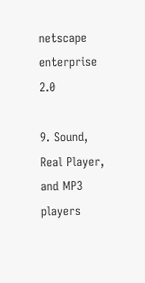netscape enterprise 2.0

9. Sound, Real Player, and MP3 players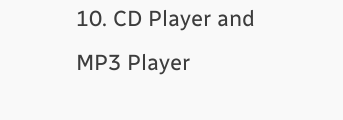10. CD Player and MP3 Player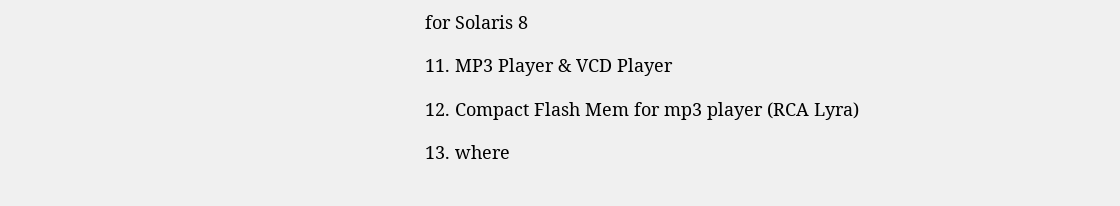for Solaris 8

11. MP3 Player & VCD Player

12. Compact Flash Mem for mp3 player (RCA Lyra)

13. where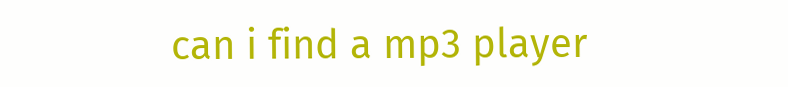can i find a mp3 player